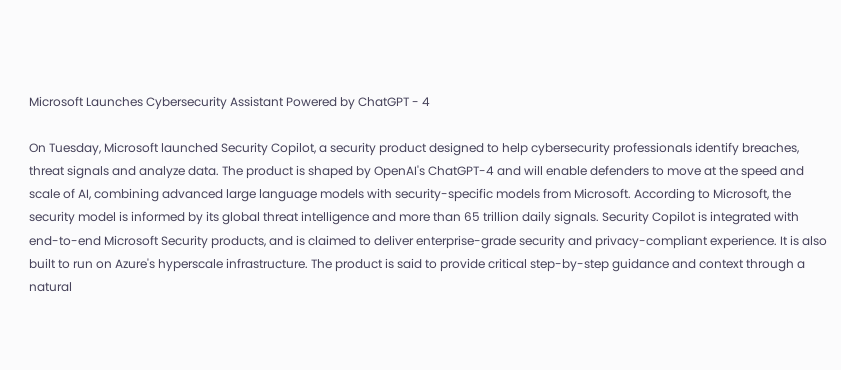Microsoft Launches Cybersecurity Assistant Powered by ChatGPT - 4

On Tuesday, Microsoft launched Security Copilot, a security product designed to help cybersecurity professionals identify breaches, threat signals and analyze data. The product is shaped by OpenAI's ChatGPT-4 and will enable defenders to move at the speed and scale of AI, combining advanced large language models with security-specific models from Microsoft. According to Microsoft, the security model is informed by its global threat intelligence and more than 65 trillion daily signals. Security Copilot is integrated with end-to-end Microsoft Security products, and is claimed to deliver enterprise-grade security and privacy-compliant experience. It is also built to run on Azure's hyperscale infrastructure. The product is said to provide critical step-by-step guidance and context through a natural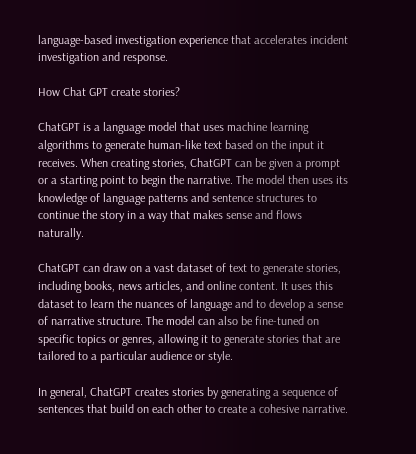language-based investigation experience that accelerates incident investigation and response.

How Chat GPT create stories?

ChatGPT is a language model that uses machine learning algorithms to generate human-like text based on the input it receives. When creating stories, ChatGPT can be given a prompt or a starting point to begin the narrative. The model then uses its knowledge of language patterns and sentence structures to continue the story in a way that makes sense and flows naturally.

ChatGPT can draw on a vast dataset of text to generate stories, including books, news articles, and online content. It uses this dataset to learn the nuances of language and to develop a sense of narrative structure. The model can also be fine-tuned on specific topics or genres, allowing it to generate stories that are tailored to a particular audience or style.

In general, ChatGPT creates stories by generating a sequence of sentences that build on each other to create a cohesive narrative.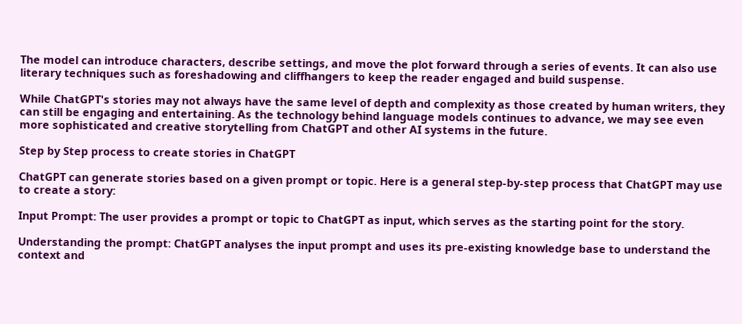The model can introduce characters, describe settings, and move the plot forward through a series of events. It can also use literary techniques such as foreshadowing and cliffhangers to keep the reader engaged and build suspense.

While ChatGPT's stories may not always have the same level of depth and complexity as those created by human writers, they can still be engaging and entertaining. As the technology behind language models continues to advance, we may see even more sophisticated and creative storytelling from ChatGPT and other AI systems in the future.

Step by Step process to create stories in ChatGPT

ChatGPT can generate stories based on a given prompt or topic. Here is a general step-by-step process that ChatGPT may use to create a story:

Input Prompt: The user provides a prompt or topic to ChatGPT as input, which serves as the starting point for the story.

Understanding the prompt: ChatGPT analyses the input prompt and uses its pre-existing knowledge base to understand the context and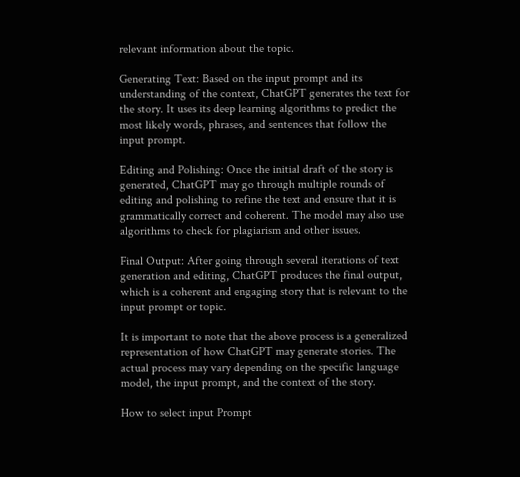relevant information about the topic.

Generating Text: Based on the input prompt and its understanding of the context, ChatGPT generates the text for the story. It uses its deep learning algorithms to predict the most likely words, phrases, and sentences that follow the input prompt.

Editing and Polishing: Once the initial draft of the story is generated, ChatGPT may go through multiple rounds of editing and polishing to refine the text and ensure that it is grammatically correct and coherent. The model may also use algorithms to check for plagiarism and other issues.

Final Output: After going through several iterations of text generation and editing, ChatGPT produces the final output, which is a coherent and engaging story that is relevant to the input prompt or topic.

It is important to note that the above process is a generalized representation of how ChatGPT may generate stories. The actual process may vary depending on the specific language model, the input prompt, and the context of the story.

How to select input Prompt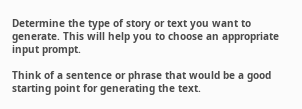Determine the type of story or text you want to generate. This will help you to choose an appropriate input prompt.

Think of a sentence or phrase that would be a good starting point for generating the text.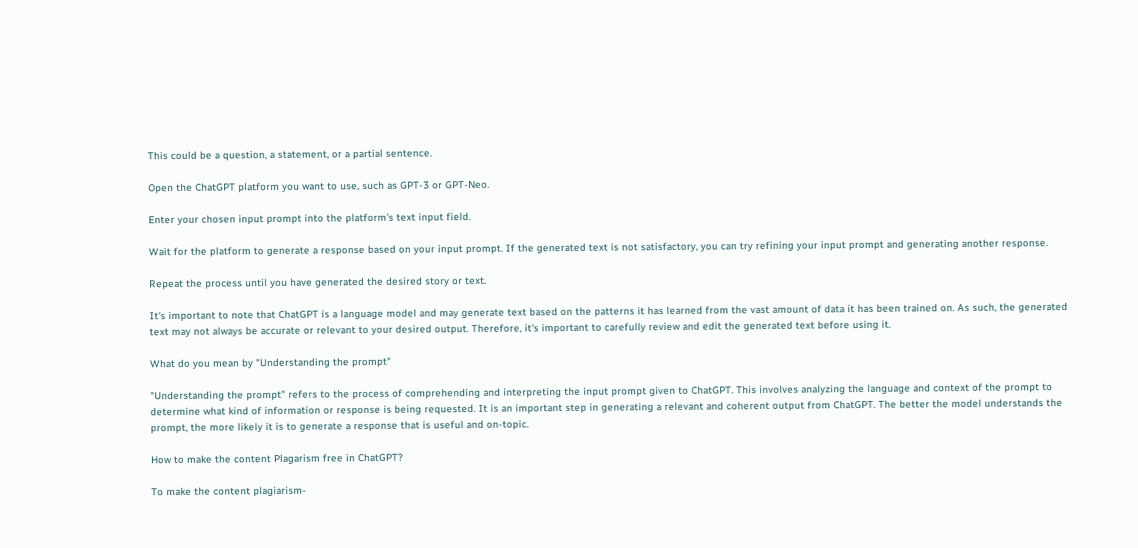This could be a question, a statement, or a partial sentence.

Open the ChatGPT platform you want to use, such as GPT-3 or GPT-Neo.

Enter your chosen input prompt into the platform's text input field.

Wait for the platform to generate a response based on your input prompt. If the generated text is not satisfactory, you can try refining your input prompt and generating another response.

Repeat the process until you have generated the desired story or text.

It's important to note that ChatGPT is a language model and may generate text based on the patterns it has learned from the vast amount of data it has been trained on. As such, the generated text may not always be accurate or relevant to your desired output. Therefore, it's important to carefully review and edit the generated text before using it.

What do you mean by "Understanding the prompt"

"Understanding the prompt" refers to the process of comprehending and interpreting the input prompt given to ChatGPT. This involves analyzing the language and context of the prompt to determine what kind of information or response is being requested. It is an important step in generating a relevant and coherent output from ChatGPT. The better the model understands the prompt, the more likely it is to generate a response that is useful and on-topic.

How to make the content Plagarism free in ChatGPT?

To make the content plagiarism-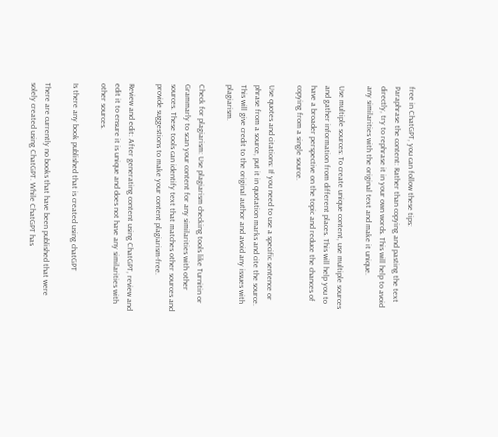free in ChatGPT, you can follow these tips:
Paraphrase the content: Rather than copying and pasting the text directly, try to rephrase it in your own words. This will help to avoid any similarities with the original text and make it unique.

Use multiple sources: To create unique content, use multiple sources and gather information from different places. This will help you to have a broader perspective on the topic and reduce the chances of copying from a single source.

Use quotes and citations: If you need to use a specific sentence or phrase from a source, put it in quotation marks and cite the source. This will give credit to the original author and avoid any issues with plagiarism.

Check for plagiarism: Use plagiarism checking tools like Turnitin or Grammarly to scan your content for any similarities with other sources. These tools can identify text that matches other sources and provide suggestions to make your content plagiarism-free.

Review and edit: After generating content using ChatGPT, review and edit it to ensure it is unique and does not have any similarities with other sources.

Is there any book published that is created using chatGPT

There are currently no books that have been published that were solely created using ChatGPT. While ChatGPT has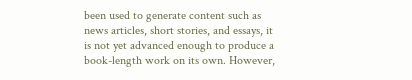been used to generate content such as news articles, short stories, and essays, it is not yet advanced enough to produce a book-length work on its own. However,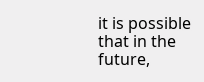it is possible that in the future,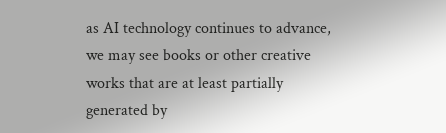as AI technology continues to advance, we may see books or other creative works that are at least partially generated by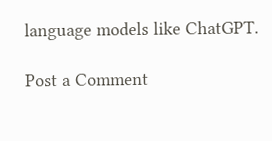language models like ChatGPT.

Post a Comment